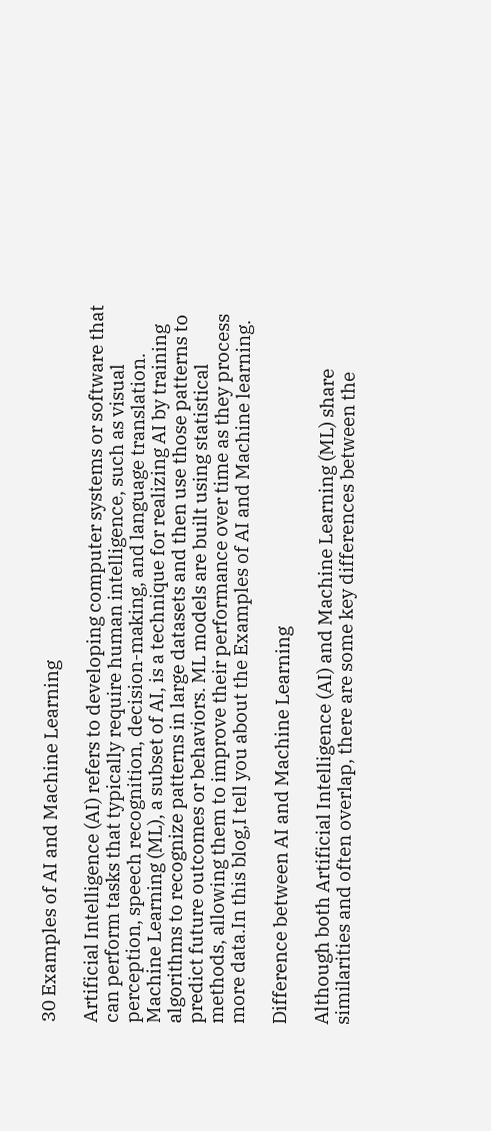30 Examples of AI and Machine Learning

Artificial Intelligence (AI) refers to developing computer systems or software that can perform tasks that typically require human intelligence, such as visual perception, speech recognition, decision-making, and language translation. Machine Learning (ML), a subset of AI, is a technique for realizing AI by training algorithms to recognize patterns in large datasets and then use those patterns to predict future outcomes or behaviors. ML models are built using statistical methods, allowing them to improve their performance over time as they process more data.In this blog,I tell you about the Examples of AI and Machine learning.

Difference between AI and Machine Learning

Although both Artificial Intelligence (AI) and Machine Learning (ML) share similarities and often overlap, there are some key differences between the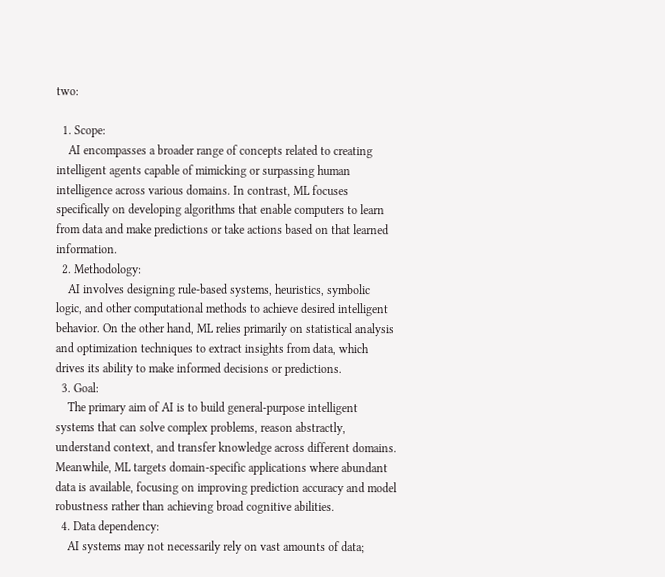two:

  1. Scope:
    AI encompasses a broader range of concepts related to creating intelligent agents capable of mimicking or surpassing human intelligence across various domains. In contrast, ML focuses specifically on developing algorithms that enable computers to learn from data and make predictions or take actions based on that learned information.
  2. Methodology:
    AI involves designing rule-based systems, heuristics, symbolic logic, and other computational methods to achieve desired intelligent behavior. On the other hand, ML relies primarily on statistical analysis and optimization techniques to extract insights from data, which drives its ability to make informed decisions or predictions.
  3. Goal:
    The primary aim of AI is to build general-purpose intelligent systems that can solve complex problems, reason abstractly, understand context, and transfer knowledge across different domains. Meanwhile, ML targets domain-specific applications where abundant data is available, focusing on improving prediction accuracy and model robustness rather than achieving broad cognitive abilities.
  4. Data dependency:
    AI systems may not necessarily rely on vast amounts of data;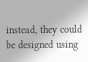instead, they could be designed using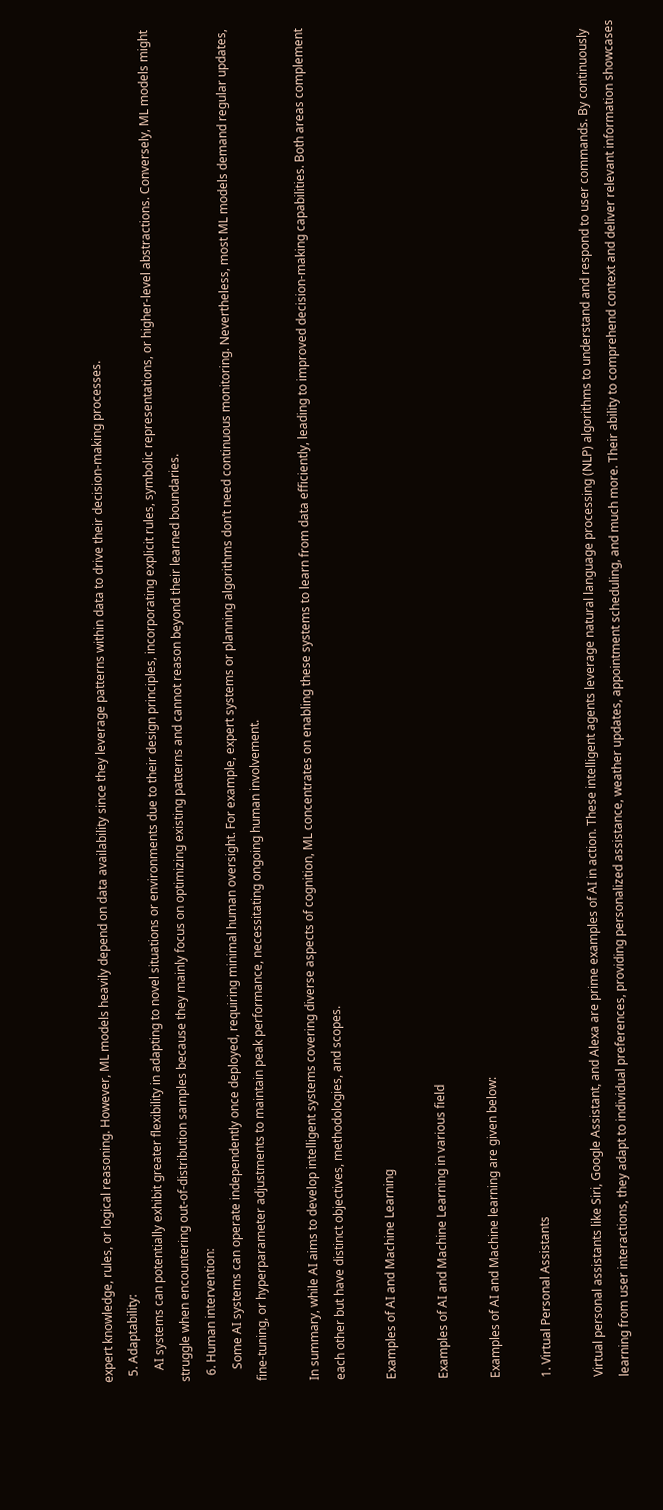expert knowledge, rules, or logical reasoning. However, ML models heavily depend on data availability since they leverage patterns within data to drive their decision-making processes.
  5. Adaptability:
    AI systems can potentially exhibit greater flexibility in adapting to novel situations or environments due to their design principles, incorporating explicit rules, symbolic representations, or higher-level abstractions. Conversely, ML models might struggle when encountering out-of-distribution samples because they mainly focus on optimizing existing patterns and cannot reason beyond their learned boundaries.
  6. Human intervention:
    Some AI systems can operate independently once deployed, requiring minimal human oversight. For example, expert systems or planning algorithms don’t need continuous monitoring. Nevertheless, most ML models demand regular updates, fine-tuning, or hyperparameter adjustments to maintain peak performance, necessitating ongoing human involvement.

In summary, while AI aims to develop intelligent systems covering diverse aspects of cognition, ML concentrates on enabling these systems to learn from data efficiently, leading to improved decision-making capabilities. Both areas complement each other but have distinct objectives, methodologies, and scopes.

Examples of AI and Machine Learning

Examples of AI and Machine Learning in various field

Examples of AI and Machine learning are given below:

1. Virtual Personal Assistants

Virtual personal assistants like Siri, Google Assistant, and Alexa are prime examples of AI in action. These intelligent agents leverage natural language processing (NLP) algorithms to understand and respond to user commands. By continuously learning from user interactions, they adapt to individual preferences, providing personalized assistance, weather updates, appointment scheduling, and much more. Their ability to comprehend context and deliver relevant information showcases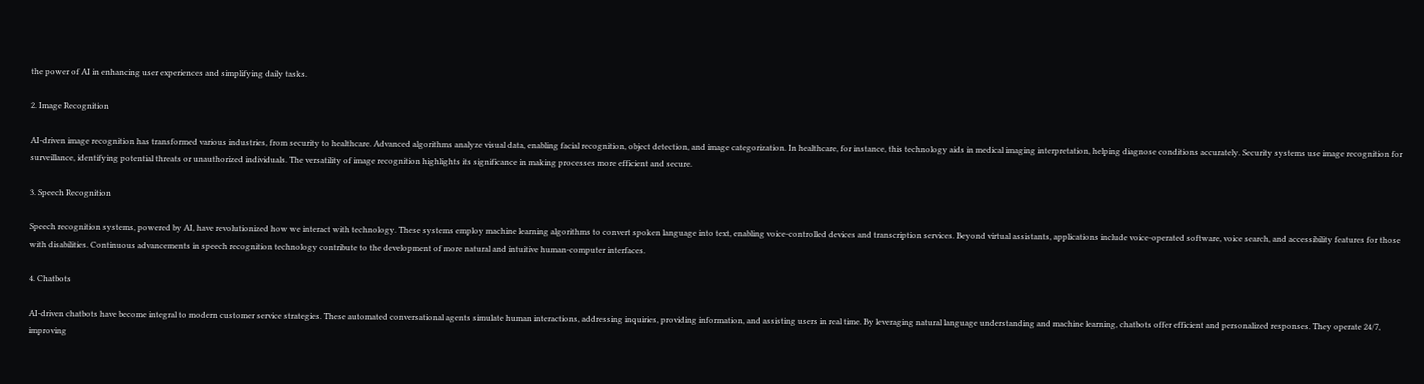the power of AI in enhancing user experiences and simplifying daily tasks.

2. Image Recognition

AI-driven image recognition has transformed various industries, from security to healthcare. Advanced algorithms analyze visual data, enabling facial recognition, object detection, and image categorization. In healthcare, for instance, this technology aids in medical imaging interpretation, helping diagnose conditions accurately. Security systems use image recognition for surveillance, identifying potential threats or unauthorized individuals. The versatility of image recognition highlights its significance in making processes more efficient and secure.

3. Speech Recognition

Speech recognition systems, powered by AI, have revolutionized how we interact with technology. These systems employ machine learning algorithms to convert spoken language into text, enabling voice-controlled devices and transcription services. Beyond virtual assistants, applications include voice-operated software, voice search, and accessibility features for those with disabilities. Continuous advancements in speech recognition technology contribute to the development of more natural and intuitive human-computer interfaces.

4. Chatbots

AI-driven chatbots have become integral to modern customer service strategies. These automated conversational agents simulate human interactions, addressing inquiries, providing information, and assisting users in real time. By leveraging natural language understanding and machine learning, chatbots offer efficient and personalized responses. They operate 24/7, improving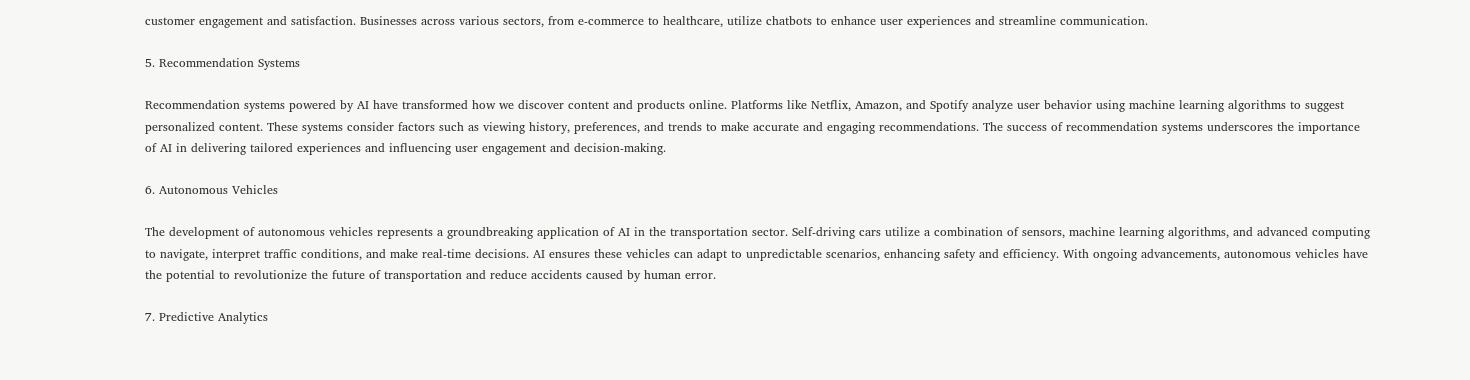customer engagement and satisfaction. Businesses across various sectors, from e-commerce to healthcare, utilize chatbots to enhance user experiences and streamline communication.

5. Recommendation Systems

Recommendation systems powered by AI have transformed how we discover content and products online. Platforms like Netflix, Amazon, and Spotify analyze user behavior using machine learning algorithms to suggest personalized content. These systems consider factors such as viewing history, preferences, and trends to make accurate and engaging recommendations. The success of recommendation systems underscores the importance of AI in delivering tailored experiences and influencing user engagement and decision-making.

6. Autonomous Vehicles

The development of autonomous vehicles represents a groundbreaking application of AI in the transportation sector. Self-driving cars utilize a combination of sensors, machine learning algorithms, and advanced computing to navigate, interpret traffic conditions, and make real-time decisions. AI ensures these vehicles can adapt to unpredictable scenarios, enhancing safety and efficiency. With ongoing advancements, autonomous vehicles have the potential to revolutionize the future of transportation and reduce accidents caused by human error.

7. Predictive Analytics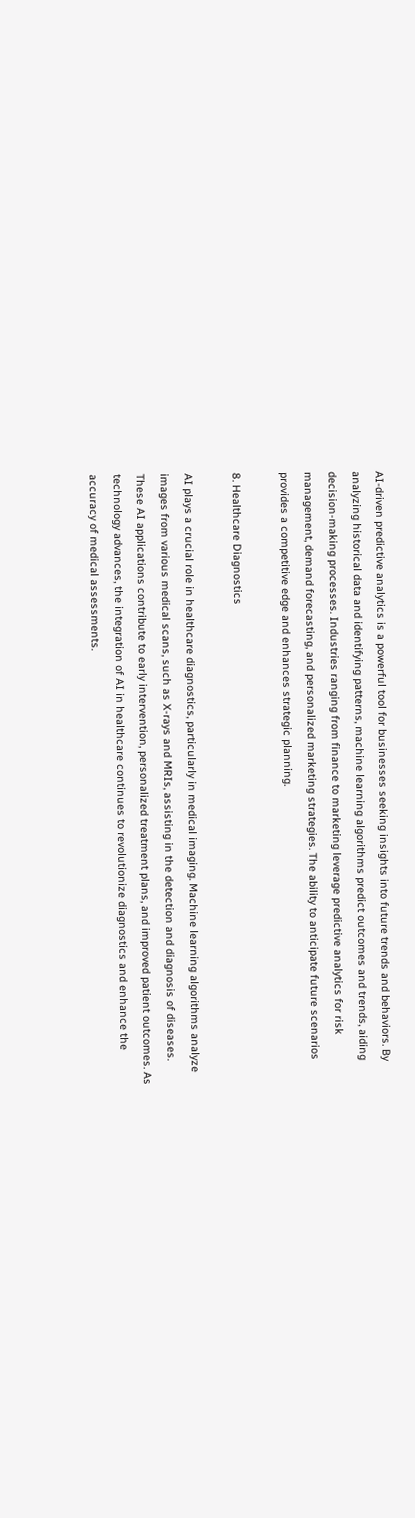AI-driven predictive analytics is a powerful tool for businesses seeking insights into future trends and behaviors. By analyzing historical data and identifying patterns, machine learning algorithms predict outcomes and trends, aiding decision-making processes. Industries ranging from finance to marketing leverage predictive analytics for risk management, demand forecasting, and personalized marketing strategies. The ability to anticipate future scenarios provides a competitive edge and enhances strategic planning.

8. Healthcare Diagnostics

AI plays a crucial role in healthcare diagnostics, particularly in medical imaging. Machine learning algorithms analyze images from various medical scans, such as X-rays and MRIs, assisting in the detection and diagnosis of diseases. These AI applications contribute to early intervention, personalized treatment plans, and improved patient outcomes. As technology advances, the integration of AI in healthcare continues to revolutionize diagnostics and enhance the accuracy of medical assessments.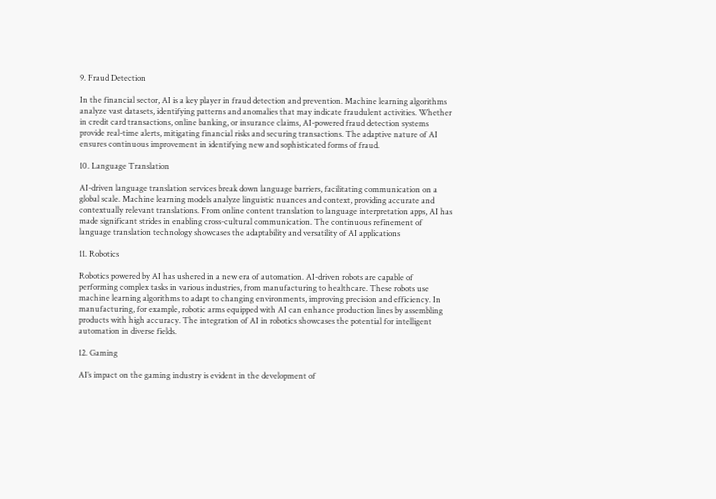9. Fraud Detection

In the financial sector, AI is a key player in fraud detection and prevention. Machine learning algorithms analyze vast datasets, identifying patterns and anomalies that may indicate fraudulent activities. Whether in credit card transactions, online banking, or insurance claims, AI-powered fraud detection systems provide real-time alerts, mitigating financial risks and securing transactions. The adaptive nature of AI ensures continuous improvement in identifying new and sophisticated forms of fraud.

10. Language Translation

AI-driven language translation services break down language barriers, facilitating communication on a global scale. Machine learning models analyze linguistic nuances and context, providing accurate and contextually relevant translations. From online content translation to language interpretation apps, AI has made significant strides in enabling cross-cultural communication. The continuous refinement of language translation technology showcases the adaptability and versatility of AI applications

11. Robotics

Robotics powered by AI has ushered in a new era of automation. AI-driven robots are capable of performing complex tasks in various industries, from manufacturing to healthcare. These robots use machine learning algorithms to adapt to changing environments, improving precision and efficiency. In manufacturing, for example, robotic arms equipped with AI can enhance production lines by assembling products with high accuracy. The integration of AI in robotics showcases the potential for intelligent automation in diverse fields.

12. Gaming

AI’s impact on the gaming industry is evident in the development of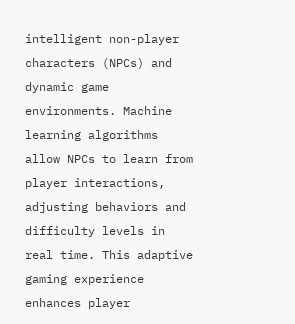intelligent non-player characters (NPCs) and dynamic game environments. Machine learning algorithms allow NPCs to learn from player interactions, adjusting behaviors and difficulty levels in real time. This adaptive gaming experience enhances player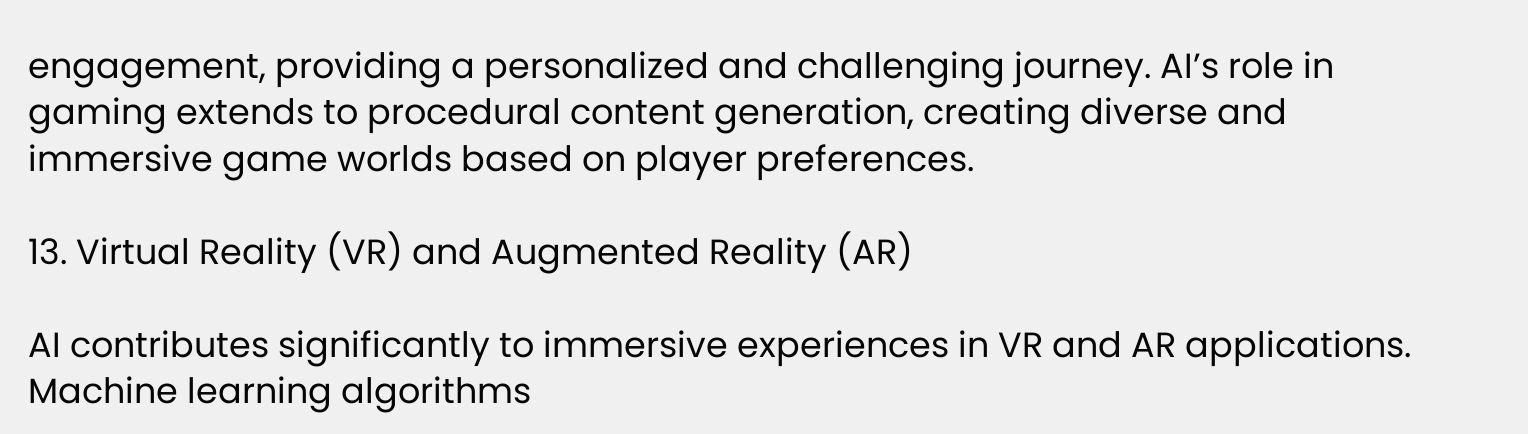engagement, providing a personalized and challenging journey. AI’s role in gaming extends to procedural content generation, creating diverse and immersive game worlds based on player preferences.

13. Virtual Reality (VR) and Augmented Reality (AR)

AI contributes significantly to immersive experiences in VR and AR applications. Machine learning algorithms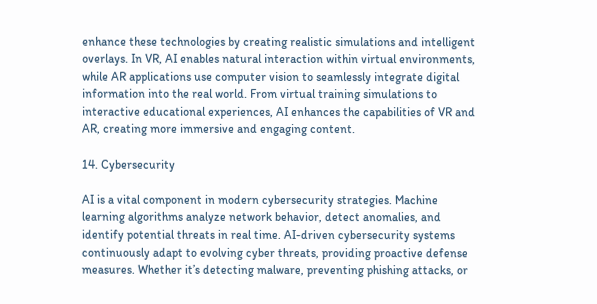enhance these technologies by creating realistic simulations and intelligent overlays. In VR, AI enables natural interaction within virtual environments, while AR applications use computer vision to seamlessly integrate digital information into the real world. From virtual training simulations to interactive educational experiences, AI enhances the capabilities of VR and AR, creating more immersive and engaging content.

14. Cybersecurity

AI is a vital component in modern cybersecurity strategies. Machine learning algorithms analyze network behavior, detect anomalies, and identify potential threats in real time. AI-driven cybersecurity systems continuously adapt to evolving cyber threats, providing proactive defense measures. Whether it’s detecting malware, preventing phishing attacks, or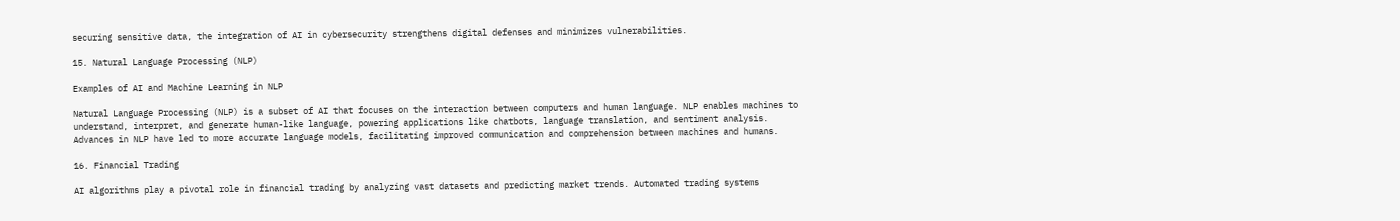securing sensitive data, the integration of AI in cybersecurity strengthens digital defenses and minimizes vulnerabilities.

15. Natural Language Processing (NLP)

Examples of AI and Machine Learning in NLP

Natural Language Processing (NLP) is a subset of AI that focuses on the interaction between computers and human language. NLP enables machines to understand, interpret, and generate human-like language, powering applications like chatbots, language translation, and sentiment analysis. Advances in NLP have led to more accurate language models, facilitating improved communication and comprehension between machines and humans.

16. Financial Trading

AI algorithms play a pivotal role in financial trading by analyzing vast datasets and predicting market trends. Automated trading systems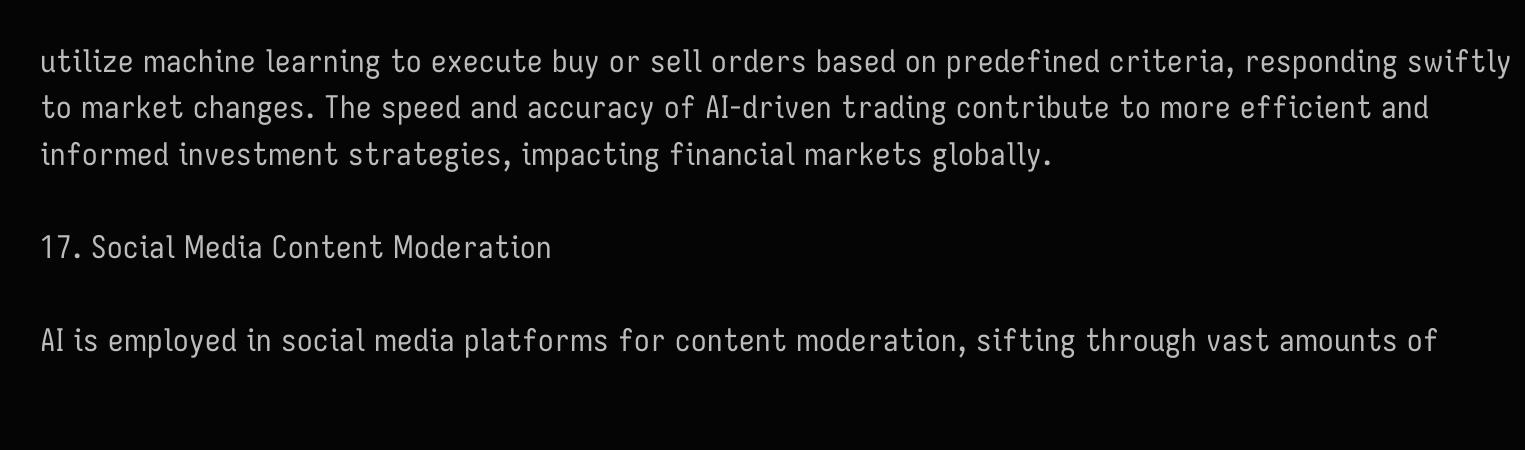utilize machine learning to execute buy or sell orders based on predefined criteria, responding swiftly to market changes. The speed and accuracy of AI-driven trading contribute to more efficient and informed investment strategies, impacting financial markets globally.

17. Social Media Content Moderation

AI is employed in social media platforms for content moderation, sifting through vast amounts of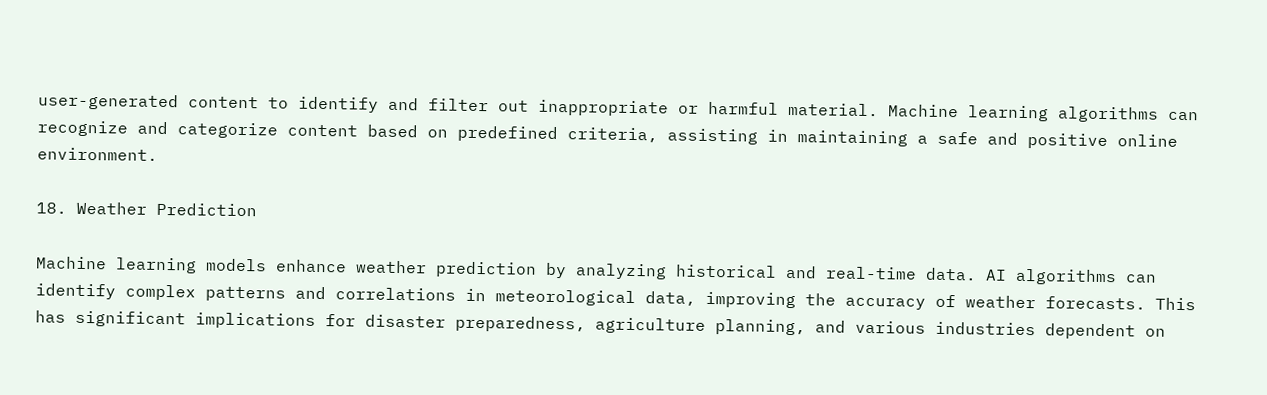user-generated content to identify and filter out inappropriate or harmful material. Machine learning algorithms can recognize and categorize content based on predefined criteria, assisting in maintaining a safe and positive online environment.

18. Weather Prediction

Machine learning models enhance weather prediction by analyzing historical and real-time data. AI algorithms can identify complex patterns and correlations in meteorological data, improving the accuracy of weather forecasts. This has significant implications for disaster preparedness, agriculture planning, and various industries dependent on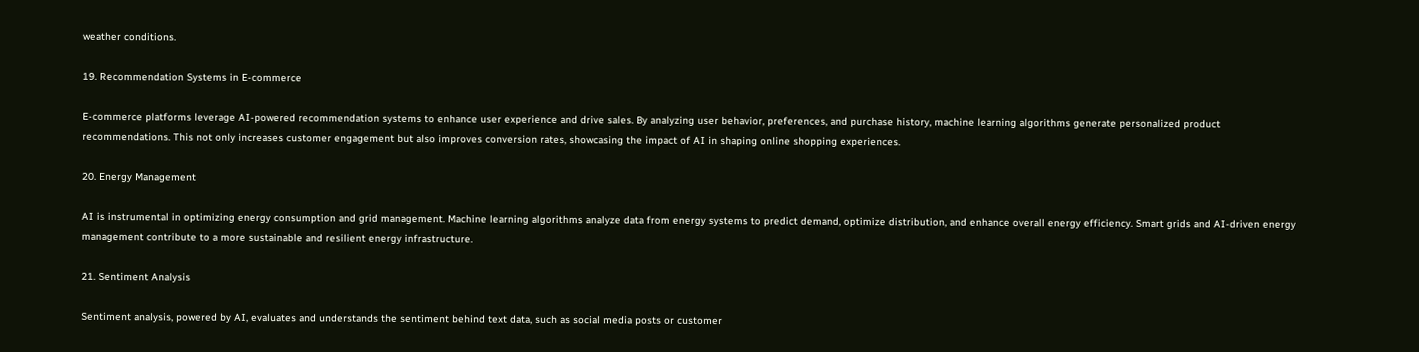weather conditions.

19. Recommendation Systems in E-commerce

E-commerce platforms leverage AI-powered recommendation systems to enhance user experience and drive sales. By analyzing user behavior, preferences, and purchase history, machine learning algorithms generate personalized product recommendations. This not only increases customer engagement but also improves conversion rates, showcasing the impact of AI in shaping online shopping experiences.

20. Energy Management

AI is instrumental in optimizing energy consumption and grid management. Machine learning algorithms analyze data from energy systems to predict demand, optimize distribution, and enhance overall energy efficiency. Smart grids and AI-driven energy management contribute to a more sustainable and resilient energy infrastructure.

21. Sentiment Analysis

Sentiment analysis, powered by AI, evaluates and understands the sentiment behind text data, such as social media posts or customer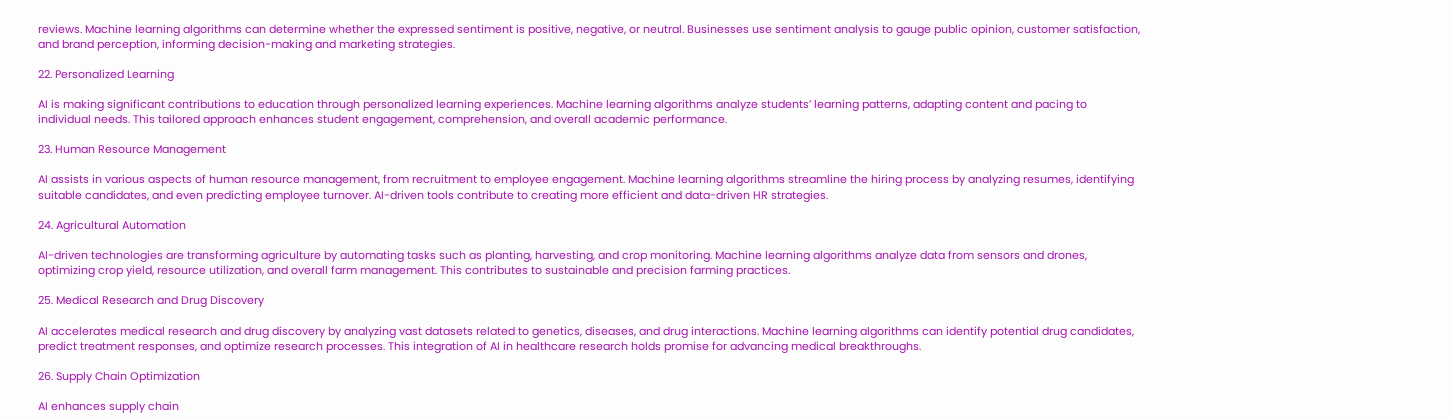reviews. Machine learning algorithms can determine whether the expressed sentiment is positive, negative, or neutral. Businesses use sentiment analysis to gauge public opinion, customer satisfaction, and brand perception, informing decision-making and marketing strategies.

22. Personalized Learning

AI is making significant contributions to education through personalized learning experiences. Machine learning algorithms analyze students’ learning patterns, adapting content and pacing to individual needs. This tailored approach enhances student engagement, comprehension, and overall academic performance.

23. Human Resource Management

AI assists in various aspects of human resource management, from recruitment to employee engagement. Machine learning algorithms streamline the hiring process by analyzing resumes, identifying suitable candidates, and even predicting employee turnover. AI-driven tools contribute to creating more efficient and data-driven HR strategies.

24. Agricultural Automation

AI-driven technologies are transforming agriculture by automating tasks such as planting, harvesting, and crop monitoring. Machine learning algorithms analyze data from sensors and drones, optimizing crop yield, resource utilization, and overall farm management. This contributes to sustainable and precision farming practices.

25. Medical Research and Drug Discovery

AI accelerates medical research and drug discovery by analyzing vast datasets related to genetics, diseases, and drug interactions. Machine learning algorithms can identify potential drug candidates, predict treatment responses, and optimize research processes. This integration of AI in healthcare research holds promise for advancing medical breakthroughs.

26. Supply Chain Optimization

AI enhances supply chain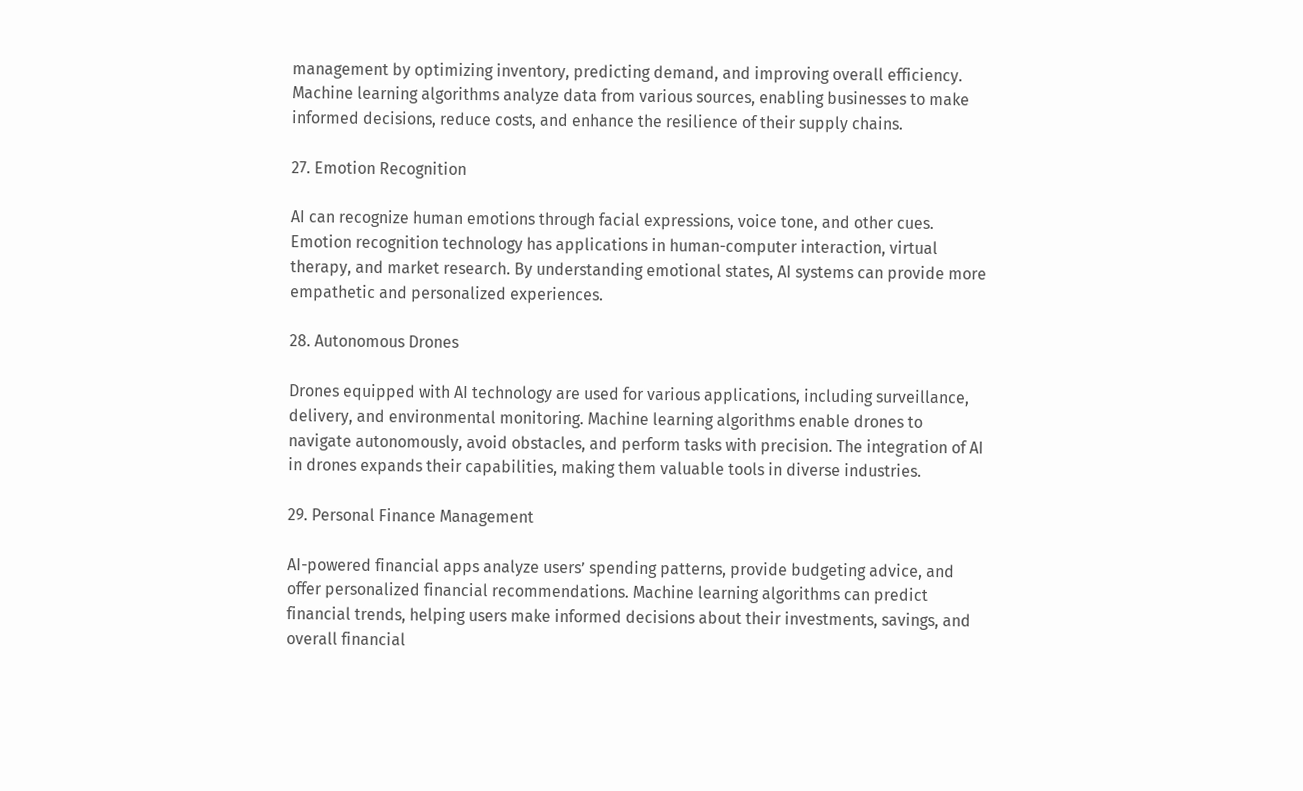management by optimizing inventory, predicting demand, and improving overall efficiency. Machine learning algorithms analyze data from various sources, enabling businesses to make informed decisions, reduce costs, and enhance the resilience of their supply chains.

27. Emotion Recognition

AI can recognize human emotions through facial expressions, voice tone, and other cues. Emotion recognition technology has applications in human-computer interaction, virtual therapy, and market research. By understanding emotional states, AI systems can provide more empathetic and personalized experiences.

28. Autonomous Drones

Drones equipped with AI technology are used for various applications, including surveillance, delivery, and environmental monitoring. Machine learning algorithms enable drones to navigate autonomously, avoid obstacles, and perform tasks with precision. The integration of AI in drones expands their capabilities, making them valuable tools in diverse industries.

29. Personal Finance Management

AI-powered financial apps analyze users’ spending patterns, provide budgeting advice, and offer personalized financial recommendations. Machine learning algorithms can predict financial trends, helping users make informed decisions about their investments, savings, and overall financial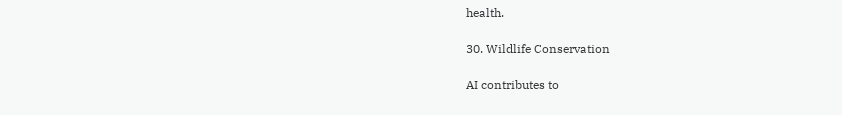health.

30. Wildlife Conservation

AI contributes to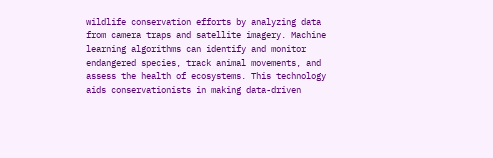wildlife conservation efforts by analyzing data from camera traps and satellite imagery. Machine learning algorithms can identify and monitor endangered species, track animal movements, and assess the health of ecosystems. This technology aids conservationists in making data-driven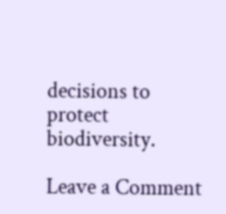decisions to protect biodiversity.

Leave a Comment